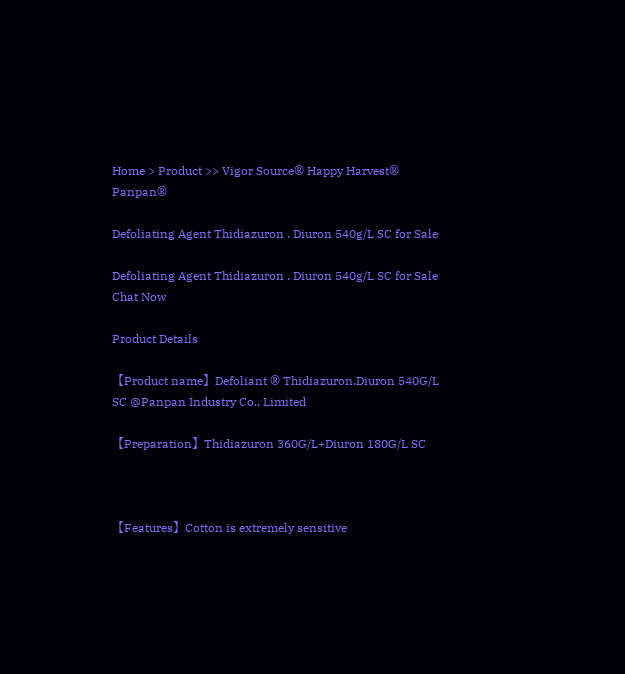Home > Product >> Vigor Source® Happy Harvest® Panpan®

Defoliating Agent Thidiazuron . Diuron 540g/L SC for Sale

Defoliating Agent Thidiazuron . Diuron 540g/L SC for Sale
Chat Now

Product Details

【Product name】Defoliant ® Thidiazuron.Diuron 540G/L SC @Panpan Industry Co., Limited

【Preparation】Thidiazuron 360G/L+Diuron 180G/L SC



【Features】Cotton is extremely sensitive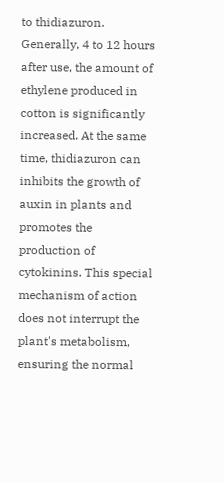to thidiazuron. Generally, 4 to 12 hours after use, the amount of ethylene produced in cotton is significantly increased. At the same time, thidiazuron can inhibits the growth of auxin in plants and promotes the production of cytokinins. This special mechanism of action does not interrupt the plant's metabolism, ensuring the normal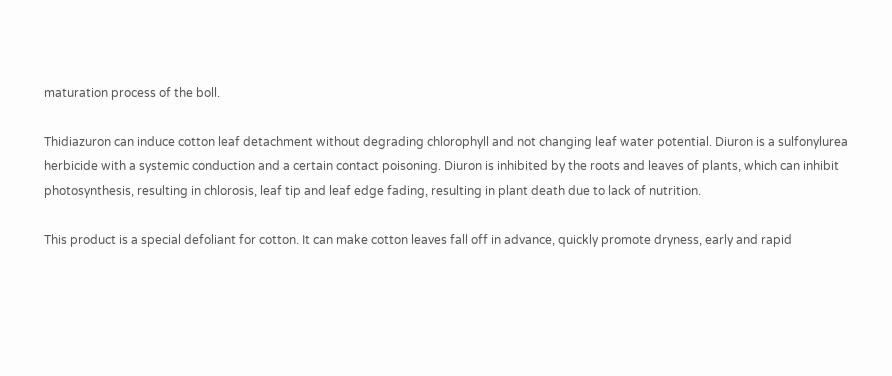maturation process of the boll.

Thidiazuron can induce cotton leaf detachment without degrading chlorophyll and not changing leaf water potential. Diuron is a sulfonylurea herbicide with a systemic conduction and a certain contact poisoning. Diuron is inhibited by the roots and leaves of plants, which can inhibit photosynthesis, resulting in chlorosis, leaf tip and leaf edge fading, resulting in plant death due to lack of nutrition.

This product is a special defoliant for cotton. It can make cotton leaves fall off in advance, quickly promote dryness, early and rapid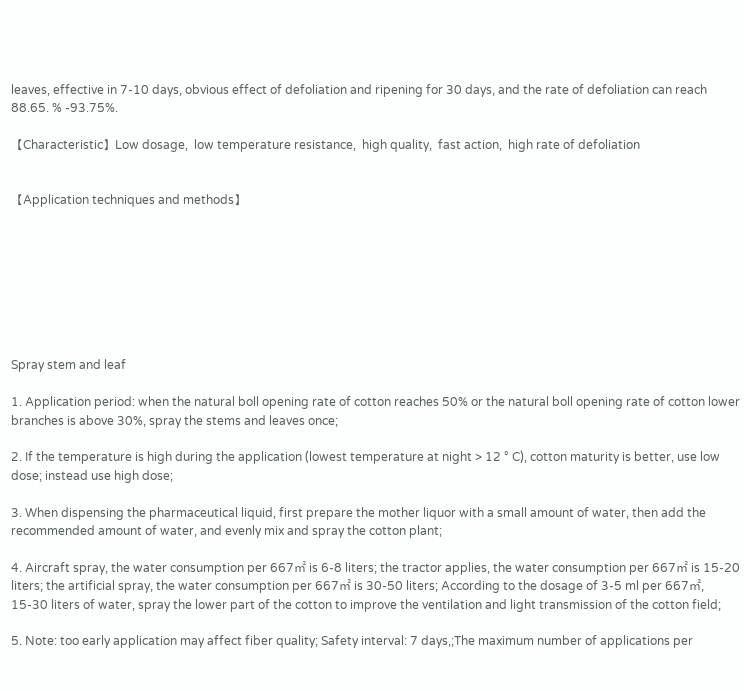leaves, effective in 7-10 days, obvious effect of defoliation and ripening for 30 days, and the rate of defoliation can reach 88.65. % -93.75%.

【Characteristic】Low dosage,  low temperature resistance,  high quality,  fast action,  high rate of defoliation


【Application techniques and methods】








Spray stem and leaf

1. Application period: when the natural boll opening rate of cotton reaches 50% or the natural boll opening rate of cotton lower branches is above 30%, spray the stems and leaves once;

2. If the temperature is high during the application (lowest temperature at night > 12 ° C), cotton maturity is better, use low dose; instead use high dose;

3. When dispensing the pharmaceutical liquid, first prepare the mother liquor with a small amount of water, then add the recommended amount of water, and evenly mix and spray the cotton plant;

4. Aircraft spray, the water consumption per 667㎡ is 6-8 liters; the tractor applies, the water consumption per 667㎡ is 15-20 liters; the artificial spray, the water consumption per 667㎡ is 30-50 liters; According to the dosage of 3-5 ml per 667㎡, 15-30 liters of water, spray the lower part of the cotton to improve the ventilation and light transmission of the cotton field;

5. Note: too early application may affect fiber quality; Safety interval: 7 days,;The maximum number of applications per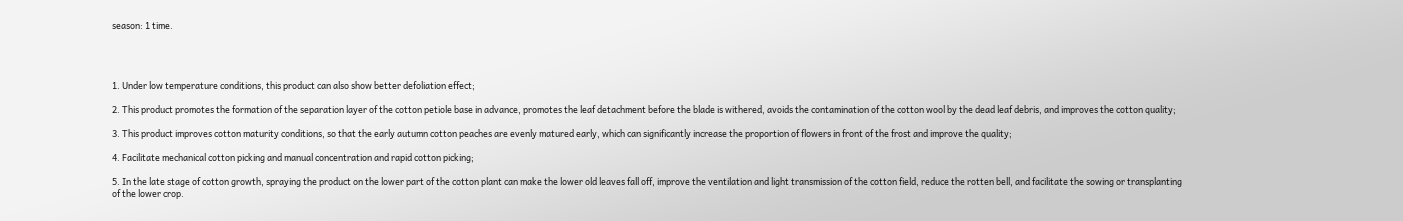season: 1 time.




1. Under low temperature conditions, this product can also show better defoliation effect;

2. This product promotes the formation of the separation layer of the cotton petiole base in advance, promotes the leaf detachment before the blade is withered, avoids the contamination of the cotton wool by the dead leaf debris, and improves the cotton quality;

3. This product improves cotton maturity conditions, so that the early autumn cotton peaches are evenly matured early, which can significantly increase the proportion of flowers in front of the frost and improve the quality;

4. Facilitate mechanical cotton picking and manual concentration and rapid cotton picking;

5. In the late stage of cotton growth, spraying the product on the lower part of the cotton plant can make the lower old leaves fall off, improve the ventilation and light transmission of the cotton field, reduce the rotten bell, and facilitate the sowing or transplanting of the lower crop.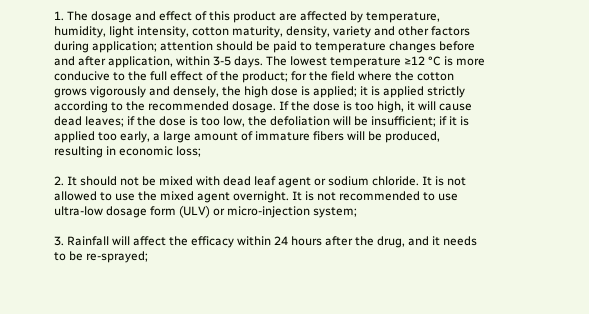1. The dosage and effect of this product are affected by temperature, humidity, light intensity, cotton maturity, density, variety and other factors during application; attention should be paid to temperature changes before and after application, within 3-5 days. The lowest temperature ≥12 °C is more conducive to the full effect of the product; for the field where the cotton grows vigorously and densely, the high dose is applied; it is applied strictly according to the recommended dosage. If the dose is too high, it will cause dead leaves; if the dose is too low, the defoliation will be insufficient; if it is applied too early, a large amount of immature fibers will be produced, resulting in economic loss;

2. It should not be mixed with dead leaf agent or sodium chloride. It is not allowed to use the mixed agent overnight. It is not recommended to use ultra-low dosage form (ULV) or micro-injection system;

3. Rainfall will affect the efficacy within 24 hours after the drug, and it needs to be re-sprayed;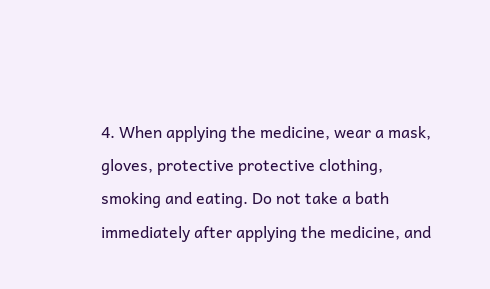4. When applying the medicine, wear a mask, gloves, protective protective clothing, smoking and eating. Do not take a bath immediately after applying the medicine, and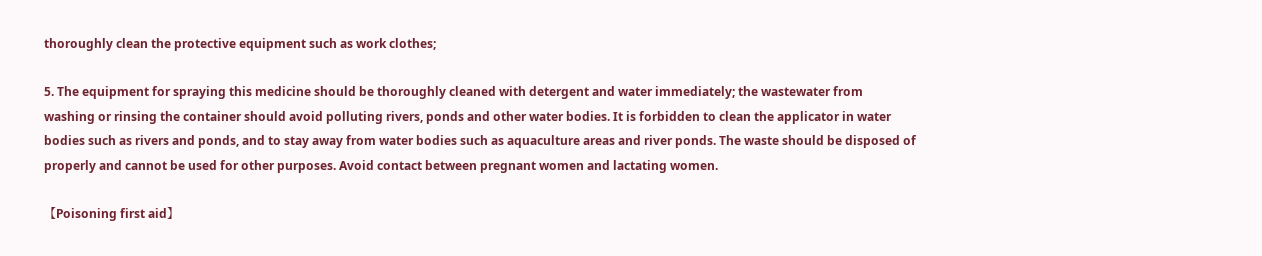thoroughly clean the protective equipment such as work clothes;

5. The equipment for spraying this medicine should be thoroughly cleaned with detergent and water immediately; the wastewater from washing or rinsing the container should avoid polluting rivers, ponds and other water bodies. It is forbidden to clean the applicator in water bodies such as rivers and ponds, and to stay away from water bodies such as aquaculture areas and river ponds. The waste should be disposed of properly and cannot be used for other purposes. Avoid contact between pregnant women and lactating women.

【Poisoning first aid】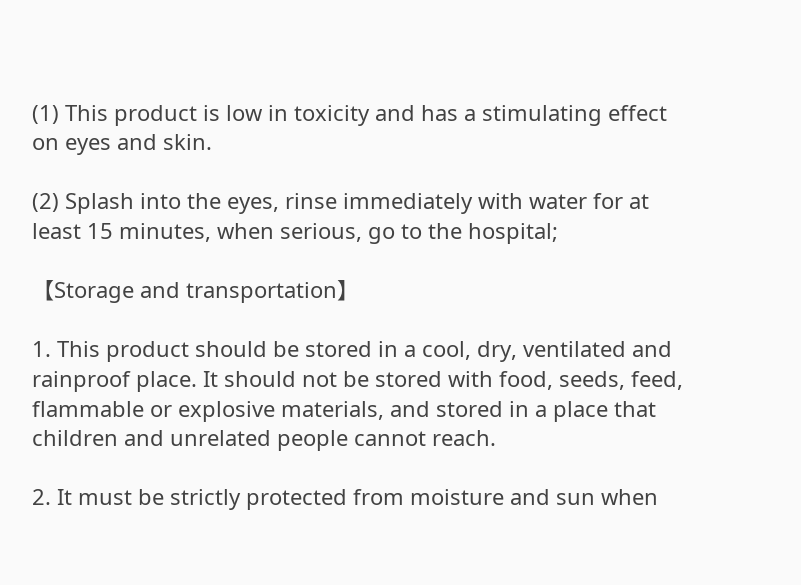(1) This product is low in toxicity and has a stimulating effect on eyes and skin.

(2) Splash into the eyes, rinse immediately with water for at least 15 minutes, when serious, go to the hospital;

【Storage and transportation】

1. This product should be stored in a cool, dry, ventilated and rainproof place. It should not be stored with food, seeds, feed, flammable or explosive materials, and stored in a place that children and unrelated people cannot reach.

2. It must be strictly protected from moisture and sun when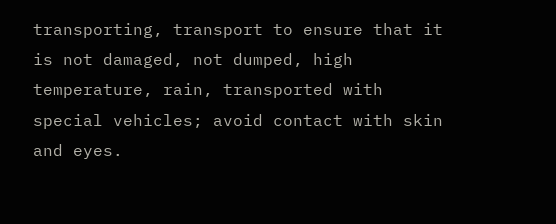transporting, transport to ensure that it is not damaged, not dumped, high temperature, rain, transported with special vehicles; avoid contact with skin and eyes.